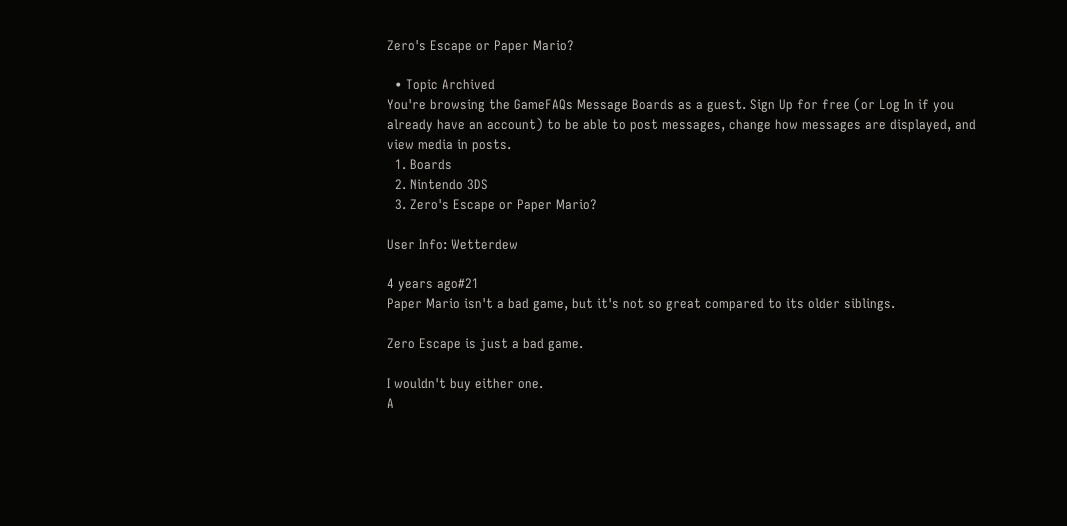Zero's Escape or Paper Mario?

  • Topic Archived
You're browsing the GameFAQs Message Boards as a guest. Sign Up for free (or Log In if you already have an account) to be able to post messages, change how messages are displayed, and view media in posts.
  1. Boards
  2. Nintendo 3DS
  3. Zero's Escape or Paper Mario?

User Info: Wetterdew

4 years ago#21
Paper Mario isn't a bad game, but it's not so great compared to its older siblings.

Zero Escape is just a bad game.

I wouldn't buy either one.
A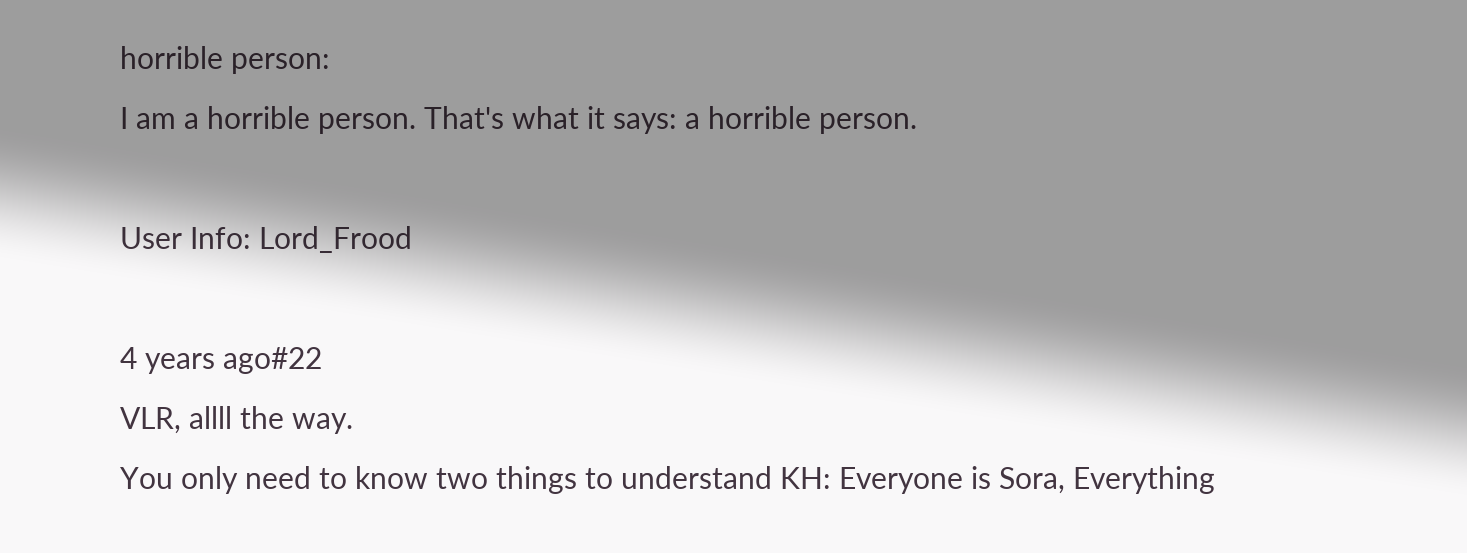horrible person:
I am a horrible person. That's what it says: a horrible person.

User Info: Lord_Frood

4 years ago#22
VLR, allll the way.
You only need to know two things to understand KH: Everyone is Sora, Everything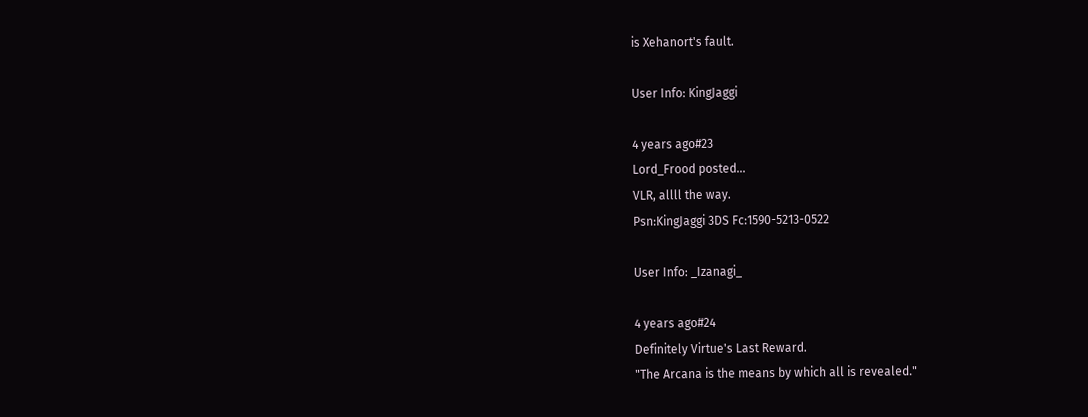is Xehanort's fault.

User Info: KingJaggi

4 years ago#23
Lord_Frood posted...
VLR, allll the way.
Psn:KingJaggi 3DS Fc:1590-5213-0522

User Info: _Izanagi_

4 years ago#24
Definitely Virtue's Last Reward.
"The Arcana is the means by which all is revealed."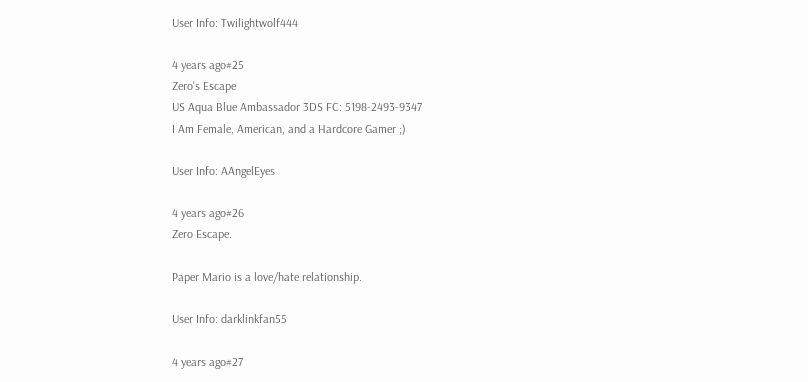User Info: Twilightwolf444

4 years ago#25
Zero's Escape
US Aqua Blue Ambassador 3DS FC: 5198-2493-9347
I Am Female, American, and a Hardcore Gamer ;)

User Info: AAngelEyes

4 years ago#26
Zero Escape.

Paper Mario is a love/hate relationship.

User Info: darklinkfan55

4 years ago#27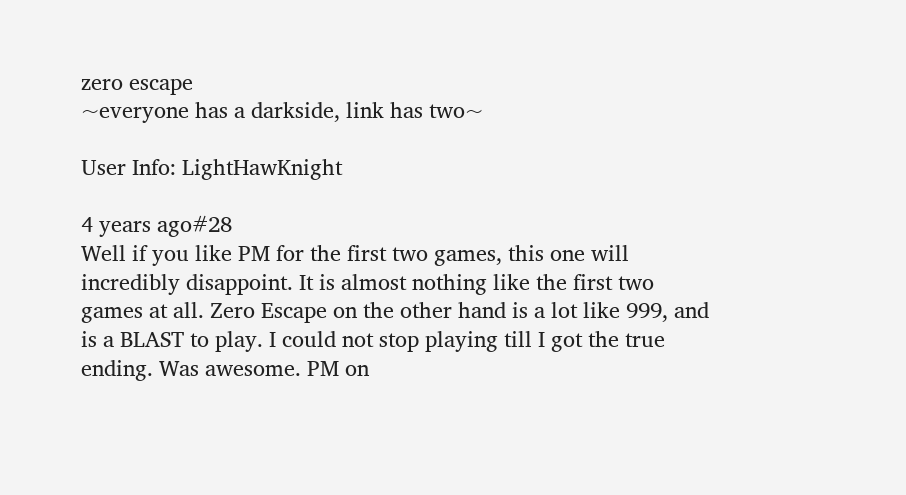zero escape
~everyone has a darkside, link has two~

User Info: LightHawKnight

4 years ago#28
Well if you like PM for the first two games, this one will incredibly disappoint. It is almost nothing like the first two games at all. Zero Escape on the other hand is a lot like 999, and is a BLAST to play. I could not stop playing till I got the true ending. Was awesome. PM on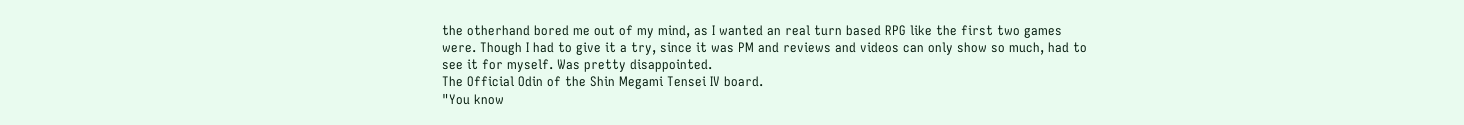the otherhand bored me out of my mind, as I wanted an real turn based RPG like the first two games were. Though I had to give it a try, since it was PM and reviews and videos can only show so much, had to see it for myself. Was pretty disappointed.
The Official Odin of the Shin Megami Tensei IV board.
"You know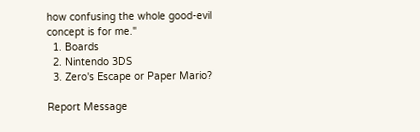how confusing the whole good-evil concept is for me."
  1. Boards
  2. Nintendo 3DS
  3. Zero's Escape or Paper Mario?

Report Message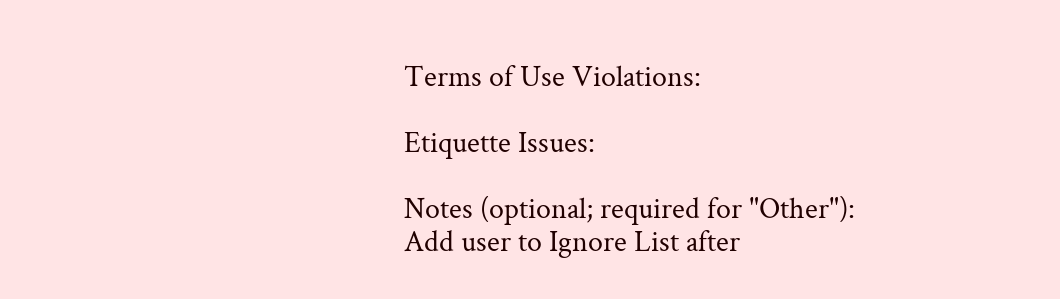Terms of Use Violations:

Etiquette Issues:

Notes (optional; required for "Other"):
Add user to Ignore List after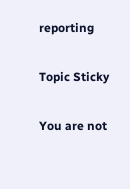reporting

Topic Sticky

You are not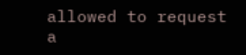allowed to request a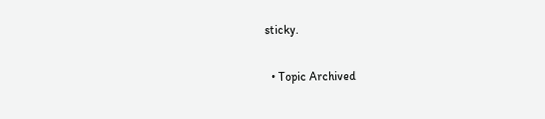sticky.

  • Topic Archived